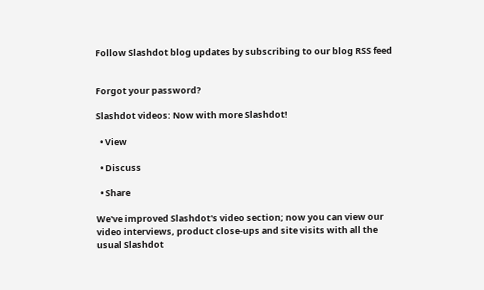Follow Slashdot blog updates by subscribing to our blog RSS feed


Forgot your password?

Slashdot videos: Now with more Slashdot!

  • View

  • Discuss

  • Share

We've improved Slashdot's video section; now you can view our video interviews, product close-ups and site visits with all the usual Slashdot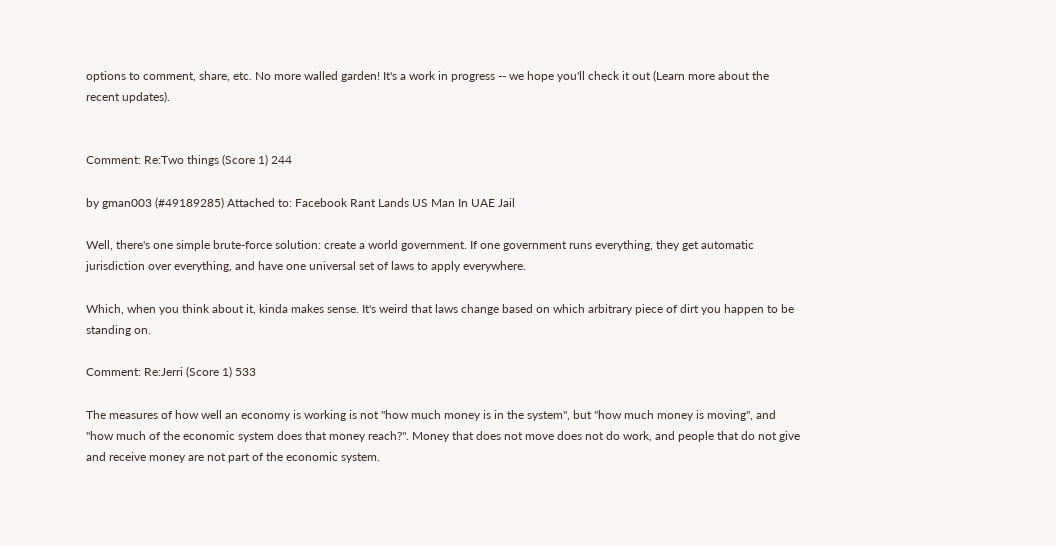options to comment, share, etc. No more walled garden! It's a work in progress -- we hope you'll check it out (Learn more about the recent updates).


Comment: Re:Two things (Score 1) 244

by gman003 (#49189285) Attached to: Facebook Rant Lands US Man In UAE Jail

Well, there's one simple brute-force solution: create a world government. If one government runs everything, they get automatic jurisdiction over everything, and have one universal set of laws to apply everywhere.

Which, when you think about it, kinda makes sense. It's weird that laws change based on which arbitrary piece of dirt you happen to be standing on.

Comment: Re:Jerri (Score 1) 533

The measures of how well an economy is working is not "how much money is in the system", but "how much money is moving", and "how much of the economic system does that money reach?". Money that does not move does not do work, and people that do not give and receive money are not part of the economic system.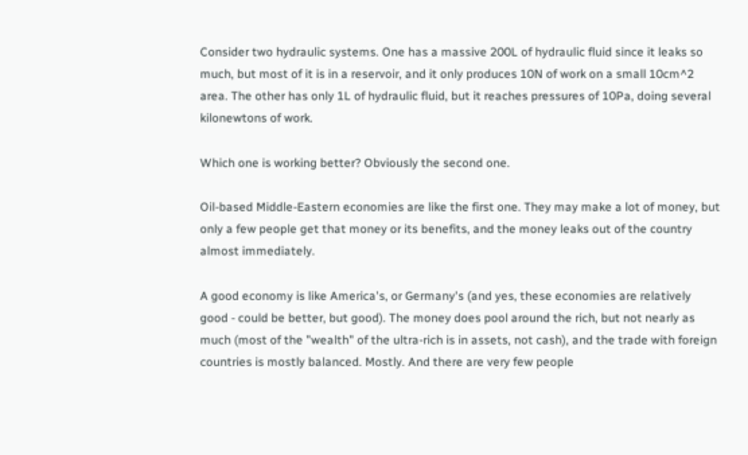Consider two hydraulic systems. One has a massive 200L of hydraulic fluid since it leaks so much, but most of it is in a reservoir, and it only produces 10N of work on a small 10cm^2 area. The other has only 1L of hydraulic fluid, but it reaches pressures of 10Pa, doing several kilonewtons of work.

Which one is working better? Obviously the second one.

Oil-based Middle-Eastern economies are like the first one. They may make a lot of money, but only a few people get that money or its benefits, and the money leaks out of the country almost immediately.

A good economy is like America's, or Germany's (and yes, these economies are relatively good - could be better, but good). The money does pool around the rich, but not nearly as much (most of the "wealth" of the ultra-rich is in assets, not cash), and the trade with foreign countries is mostly balanced. Mostly. And there are very few people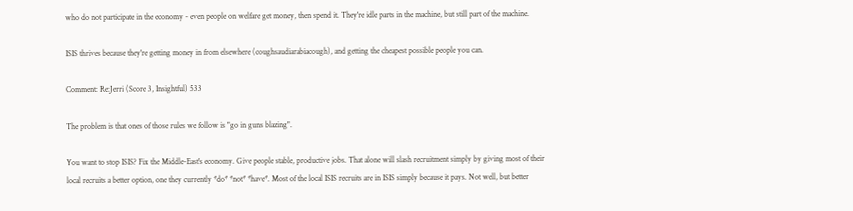who do not participate in the economy - even people on welfare get money, then spend it. They're idle parts in the machine, but still part of the machine.

ISIS thrives because they're getting money in from elsewhere (coughsaudiarabiacough), and getting the cheapest possible people you can.

Comment: Re:Jerri (Score 3, Insightful) 533

The problem is that ones of those rules we follow is "go in guns blazing".

You want to stop ISIS? Fix the Middle-East's economy. Give people stable, productive jobs. That alone will slash recruitment simply by giving most of their local recruits a better option, one they currently *do* *not* *have*. Most of the local ISIS recruits are in ISIS simply because it pays. Not well, but better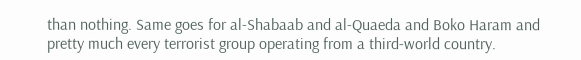than nothing. Same goes for al-Shabaab and al-Quaeda and Boko Haram and pretty much every terrorist group operating from a third-world country.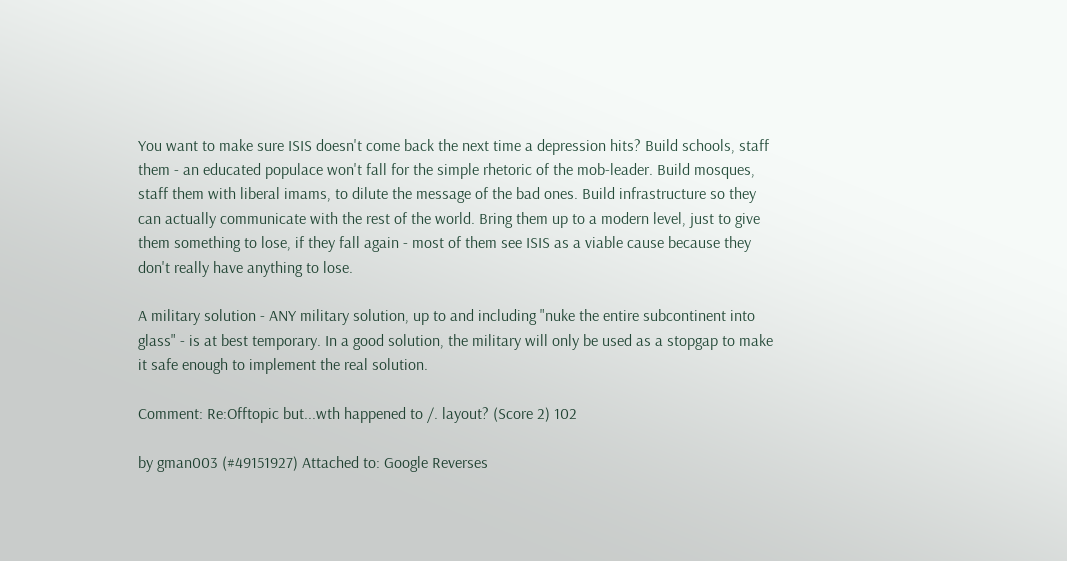You want to make sure ISIS doesn't come back the next time a depression hits? Build schools, staff them - an educated populace won't fall for the simple rhetoric of the mob-leader. Build mosques, staff them with liberal imams, to dilute the message of the bad ones. Build infrastructure so they can actually communicate with the rest of the world. Bring them up to a modern level, just to give them something to lose, if they fall again - most of them see ISIS as a viable cause because they don't really have anything to lose.

A military solution - ANY military solution, up to and including "nuke the entire subcontinent into glass" - is at best temporary. In a good solution, the military will only be used as a stopgap to make it safe enough to implement the real solution.

Comment: Re:Offtopic but...wth happened to /. layout? (Score 2) 102

by gman003 (#49151927) Attached to: Google Reverses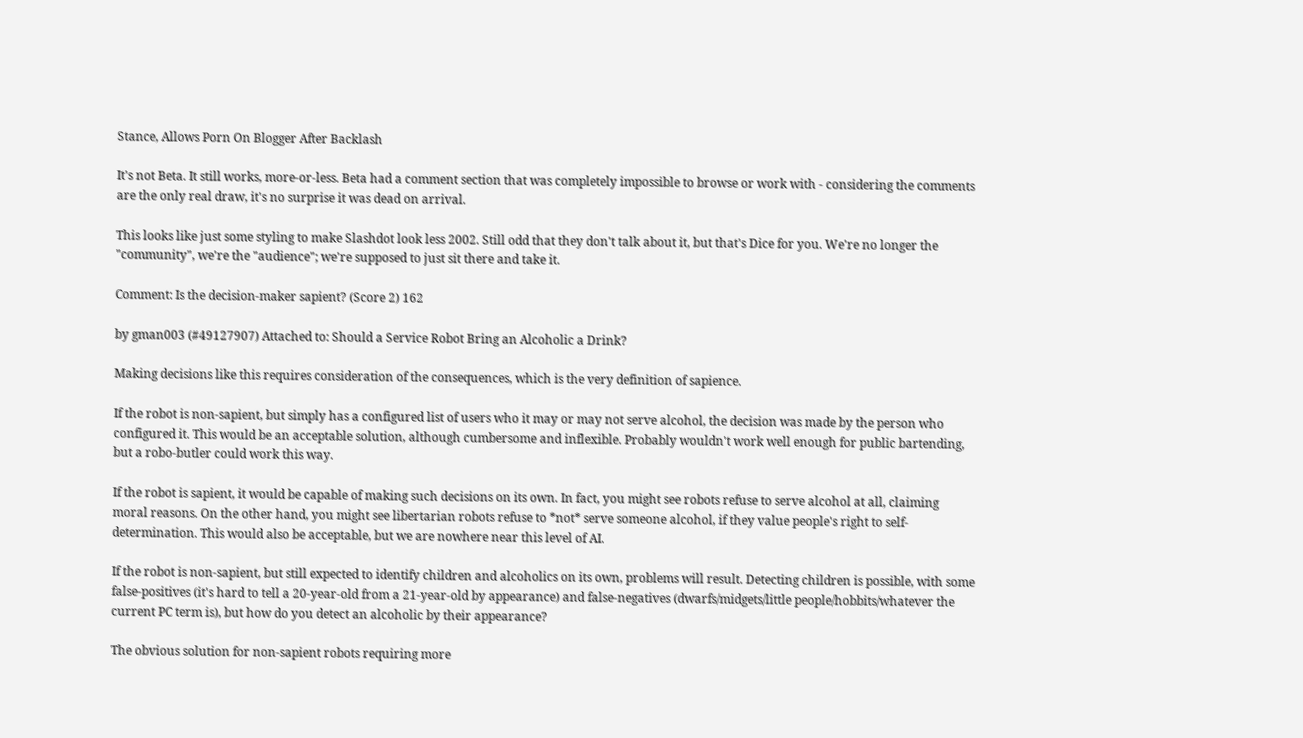Stance, Allows Porn On Blogger After Backlash

It's not Beta. It still works, more-or-less. Beta had a comment section that was completely impossible to browse or work with - considering the comments are the only real draw, it's no surprise it was dead on arrival.

This looks like just some styling to make Slashdot look less 2002. Still odd that they don't talk about it, but that's Dice for you. We're no longer the "community", we're the "audience"; we're supposed to just sit there and take it.

Comment: Is the decision-maker sapient? (Score 2) 162

by gman003 (#49127907) Attached to: Should a Service Robot Bring an Alcoholic a Drink?

Making decisions like this requires consideration of the consequences, which is the very definition of sapience.

If the robot is non-sapient, but simply has a configured list of users who it may or may not serve alcohol, the decision was made by the person who configured it. This would be an acceptable solution, although cumbersome and inflexible. Probably wouldn't work well enough for public bartending, but a robo-butler could work this way.

If the robot is sapient, it would be capable of making such decisions on its own. In fact, you might see robots refuse to serve alcohol at all, claiming moral reasons. On the other hand, you might see libertarian robots refuse to *not* serve someone alcohol, if they value people's right to self-determination. This would also be acceptable, but we are nowhere near this level of AI.

If the robot is non-sapient, but still expected to identify children and alcoholics on its own, problems will result. Detecting children is possible, with some false-positives (it's hard to tell a 20-year-old from a 21-year-old by appearance) and false-negatives (dwarfs/midgets/little people/hobbits/whatever the current PC term is), but how do you detect an alcoholic by their appearance?

The obvious solution for non-sapient robots requiring more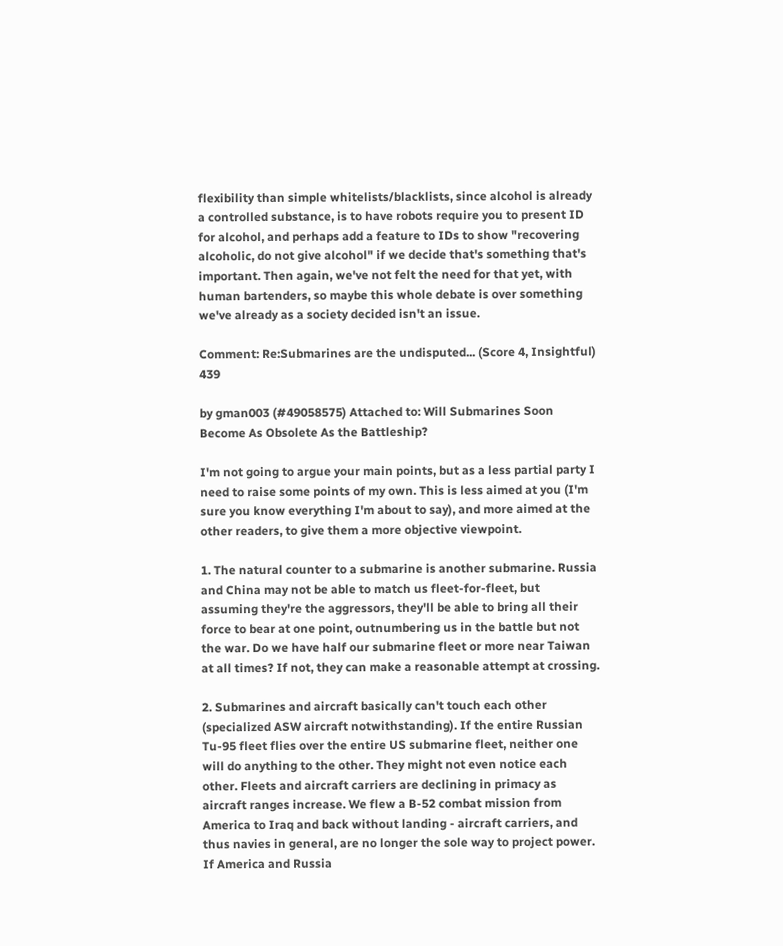flexibility than simple whitelists/blacklists, since alcohol is already a controlled substance, is to have robots require you to present ID for alcohol, and perhaps add a feature to IDs to show "recovering alcoholic, do not give alcohol" if we decide that's something that's important. Then again, we've not felt the need for that yet, with human bartenders, so maybe this whole debate is over something we've already as a society decided isn't an issue.

Comment: Re:Submarines are the undisputed... (Score 4, Insightful) 439

by gman003 (#49058575) Attached to: Will Submarines Soon Become As Obsolete As the Battleship?

I'm not going to argue your main points, but as a less partial party I need to raise some points of my own. This is less aimed at you (I'm sure you know everything I'm about to say), and more aimed at the other readers, to give them a more objective viewpoint.

1. The natural counter to a submarine is another submarine. Russia and China may not be able to match us fleet-for-fleet, but assuming they're the aggressors, they'll be able to bring all their force to bear at one point, outnumbering us in the battle but not the war. Do we have half our submarine fleet or more near Taiwan at all times? If not, they can make a reasonable attempt at crossing.

2. Submarines and aircraft basically can't touch each other (specialized ASW aircraft notwithstanding). If the entire Russian Tu-95 fleet flies over the entire US submarine fleet, neither one will do anything to the other. They might not even notice each other. Fleets and aircraft carriers are declining in primacy as aircraft ranges increase. We flew a B-52 combat mission from America to Iraq and back without landing - aircraft carriers, and thus navies in general, are no longer the sole way to project power. If America and Russia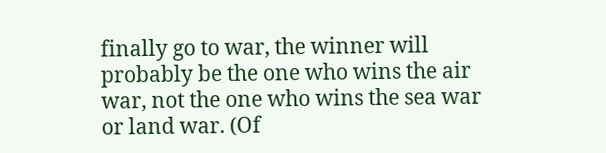finally go to war, the winner will probably be the one who wins the air war, not the one who wins the sea war or land war. (Of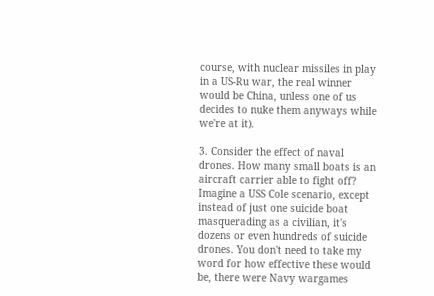course, with nuclear missiles in play in a US-Ru war, the real winner would be China, unless one of us decides to nuke them anyways while we're at it).

3. Consider the effect of naval drones. How many small boats is an aircraft carrier able to fight off? Imagine a USS Cole scenario, except instead of just one suicide boat masquerading as a civilian, it's dozens or even hundreds of suicide drones. You don't need to take my word for how effective these would be, there were Navy wargames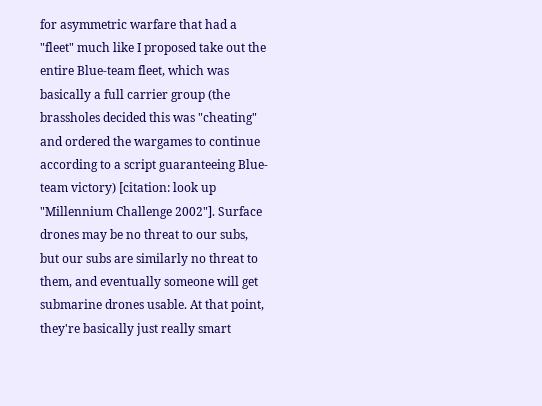for asymmetric warfare that had a "fleet" much like I proposed take out the entire Blue-team fleet, which was basically a full carrier group (the brassholes decided this was "cheating" and ordered the wargames to continue according to a script guaranteeing Blue-team victory) [citation: look up "Millennium Challenge 2002"]. Surface drones may be no threat to our subs, but our subs are similarly no threat to them, and eventually someone will get submarine drones usable. At that point, they're basically just really smart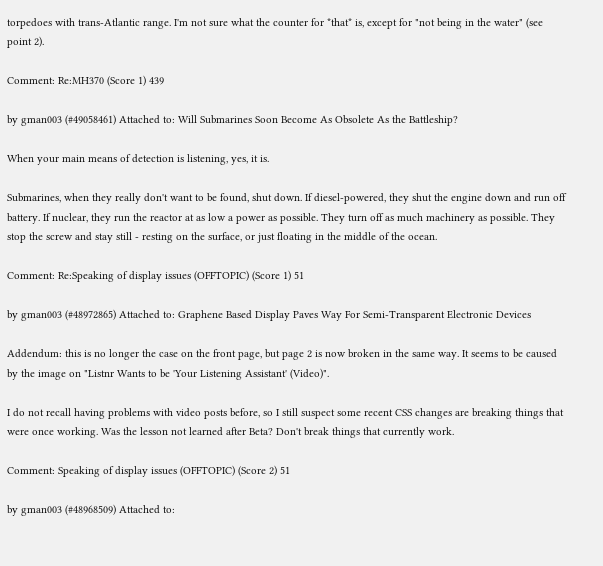torpedoes with trans-Atlantic range. I'm not sure what the counter for *that* is, except for "not being in the water" (see point 2).

Comment: Re:MH370 (Score 1) 439

by gman003 (#49058461) Attached to: Will Submarines Soon Become As Obsolete As the Battleship?

When your main means of detection is listening, yes, it is.

Submarines, when they really don't want to be found, shut down. If diesel-powered, they shut the engine down and run off battery. If nuclear, they run the reactor at as low a power as possible. They turn off as much machinery as possible. They stop the screw and stay still - resting on the surface, or just floating in the middle of the ocean.

Comment: Re:Speaking of display issues (OFFTOPIC) (Score 1) 51

by gman003 (#48972865) Attached to: Graphene Based Display Paves Way For Semi-Transparent Electronic Devices

Addendum: this is no longer the case on the front page, but page 2 is now broken in the same way. It seems to be caused by the image on "Listnr Wants to be 'Your Listening Assistant' (Video)".

I do not recall having problems with video posts before, so I still suspect some recent CSS changes are breaking things that were once working. Was the lesson not learned after Beta? Don't break things that currently work.

Comment: Speaking of display issues (OFFTOPIC) (Score 2) 51

by gman003 (#48968509) Attached to: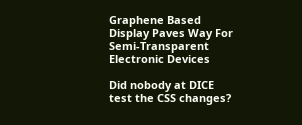Graphene Based Display Paves Way For Semi-Transparent Electronic Devices

Did nobody at DICE test the CSS changes?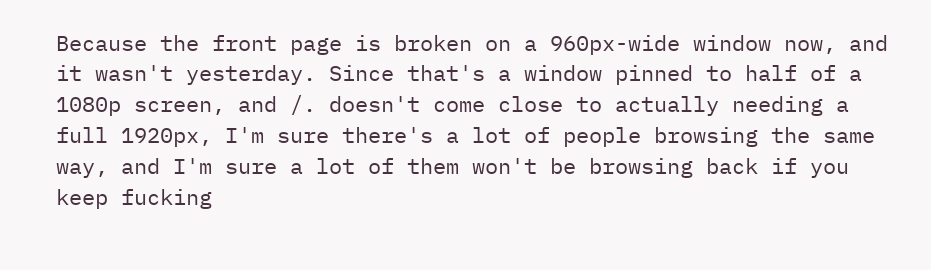Because the front page is broken on a 960px-wide window now, and it wasn't yesterday. Since that's a window pinned to half of a 1080p screen, and /. doesn't come close to actually needing a full 1920px, I'm sure there's a lot of people browsing the same way, and I'm sure a lot of them won't be browsing back if you keep fucking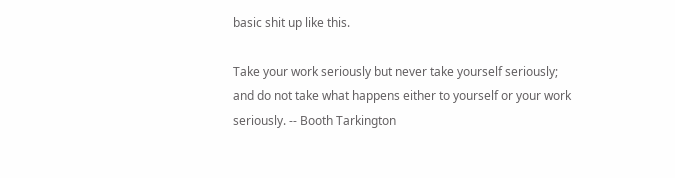basic shit up like this.

Take your work seriously but never take yourself seriously; and do not take what happens either to yourself or your work seriously. -- Booth Tarkington